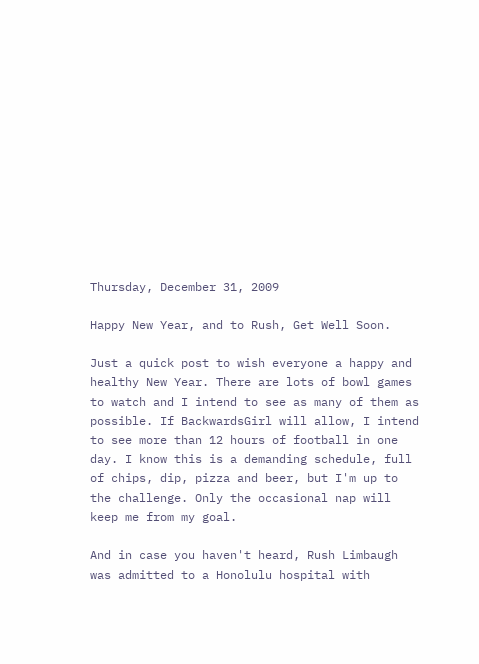Thursday, December 31, 2009

Happy New Year, and to Rush, Get Well Soon.

Just a quick post to wish everyone a happy and healthy New Year. There are lots of bowl games to watch and I intend to see as many of them as possible. If BackwardsGirl will allow, I intend to see more than 12 hours of football in one day. I know this is a demanding schedule, full of chips, dip, pizza and beer, but I'm up to the challenge. Only the occasional nap will keep me from my goal.

And in case you haven't heard, Rush Limbaugh was admitted to a Honolulu hospital with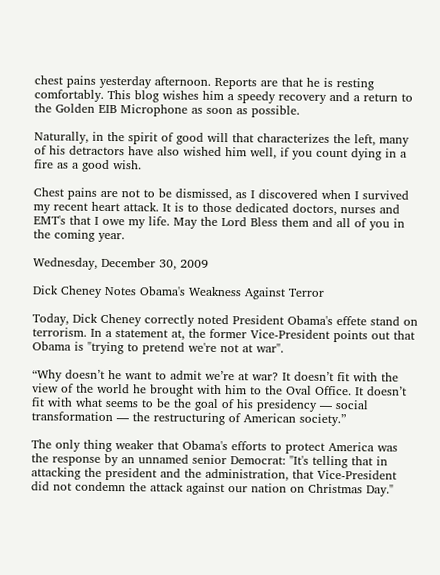chest pains yesterday afternoon. Reports are that he is resting comfortably. This blog wishes him a speedy recovery and a return to the Golden EIB Microphone as soon as possible.

Naturally, in the spirit of good will that characterizes the left, many of his detractors have also wished him well, if you count dying in a fire as a good wish.

Chest pains are not to be dismissed, as I discovered when I survived my recent heart attack. It is to those dedicated doctors, nurses and EMT's that I owe my life. May the Lord Bless them and all of you in the coming year.

Wednesday, December 30, 2009

Dick Cheney Notes Obama's Weakness Against Terror

Today, Dick Cheney correctly noted President Obama's effete stand on terrorism. In a statement at, the former Vice-President points out that Obama is "trying to pretend we're not at war".

“Why doesn’t he want to admit we’re at war? It doesn’t fit with the view of the world he brought with him to the Oval Office. It doesn’t fit with what seems to be the goal of his presidency — social transformation — the restructuring of American society.”

The only thing weaker that Obama's efforts to protect America was the response by an unnamed senior Democrat: "It's telling that in attacking the president and the administration, that Vice-President did not condemn the attack against our nation on Christmas Day."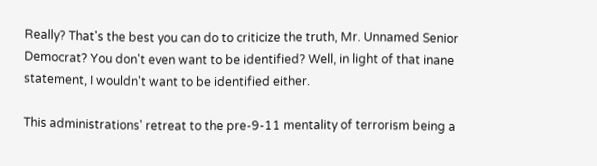Really? That's the best you can do to criticize the truth, Mr. Unnamed Senior Democrat? You don't even want to be identified? Well, in light of that inane statement, I wouldn't want to be identified either.

This administrations' retreat to the pre-9-11 mentality of terrorism being a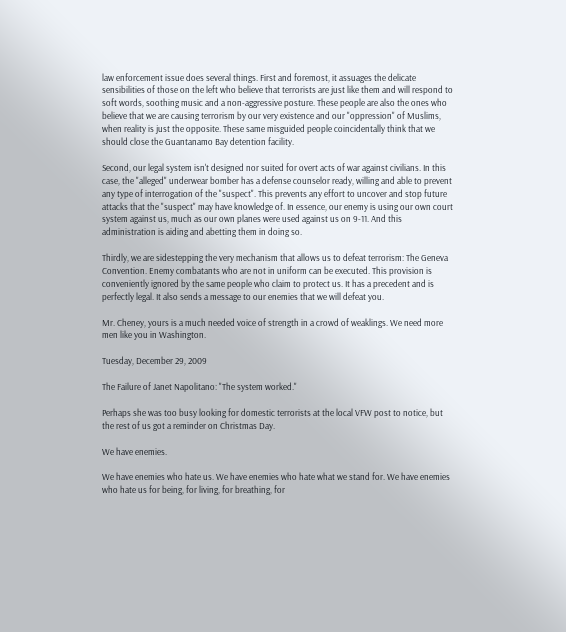law enforcement issue does several things. First and foremost, it assuages the delicate sensibilities of those on the left who believe that terrorists are just like them and will respond to soft words, soothing music and a non-aggressive posture. These people are also the ones who believe that we are causing terrorism by our very existence and our "oppression" of Muslims, when reality is just the opposite. These same misguided people coincidentally think that we should close the Guantanamo Bay detention facility.

Second, our legal system isn't designed nor suited for overt acts of war against civilians. In this case, the "alleged" underwear bomber has a defense counselor ready, willing and able to prevent any type of interrogation of the "suspect". This prevents any effort to uncover and stop future attacks that the "suspect" may have knowledge of. In essence, our enemy is using our own court system against us, much as our own planes were used against us on 9-11. And this administration is aiding and abetting them in doing so.

Thirdly, we are sidestepping the very mechanism that allows us to defeat terrorism: The Geneva Convention. Enemy combatants who are not in uniform can be executed. This provision is conveniently ignored by the same people who claim to protect us. It has a precedent and is perfectly legal. It also sends a message to our enemies that we will defeat you.

Mr. Cheney, yours is a much needed voice of strength in a crowd of weaklings. We need more men like you in Washington.

Tuesday, December 29, 2009

The Failure of Janet Napolitano: "The system worked."

Perhaps she was too busy looking for domestic terrorists at the local VFW post to notice, but the rest of us got a reminder on Christmas Day.

We have enemies.

We have enemies who hate us. We have enemies who hate what we stand for. We have enemies who hate us for being, for living, for breathing, for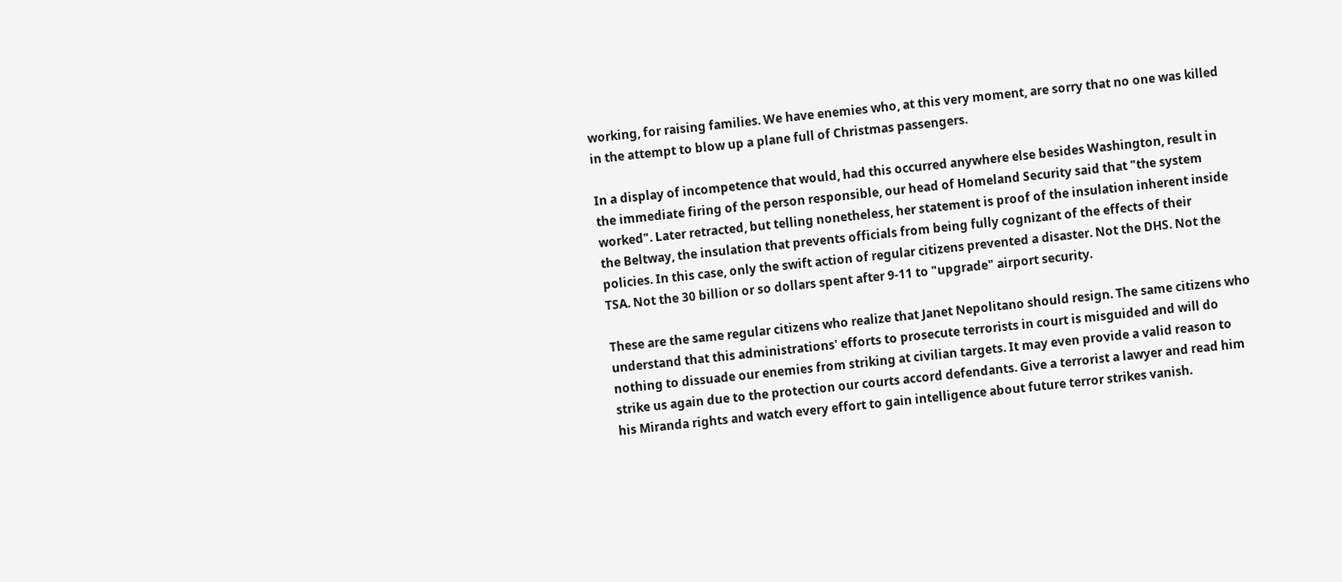working, for raising families. We have enemies who, at this very moment, are sorry that no one was killed in the attempt to blow up a plane full of Christmas passengers.

In a display of incompetence that would, had this occurred anywhere else besides Washington, result in the immediate firing of the person responsible, our head of Homeland Security said that "the system worked". Later retracted, but telling nonetheless, her statement is proof of the insulation inherent inside the Beltway, the insulation that prevents officials from being fully cognizant of the effects of their policies. In this case, only the swift action of regular citizens prevented a disaster. Not the DHS. Not the TSA. Not the 30 billion or so dollars spent after 9-11 to "upgrade" airport security.

These are the same regular citizens who realize that Janet Nepolitano should resign. The same citizens who understand that this administrations' efforts to prosecute terrorists in court is misguided and will do nothing to dissuade our enemies from striking at civilian targets. It may even provide a valid reason to strike us again due to the protection our courts accord defendants. Give a terrorist a lawyer and read him his Miranda rights and watch every effort to gain intelligence about future terror strikes vanish.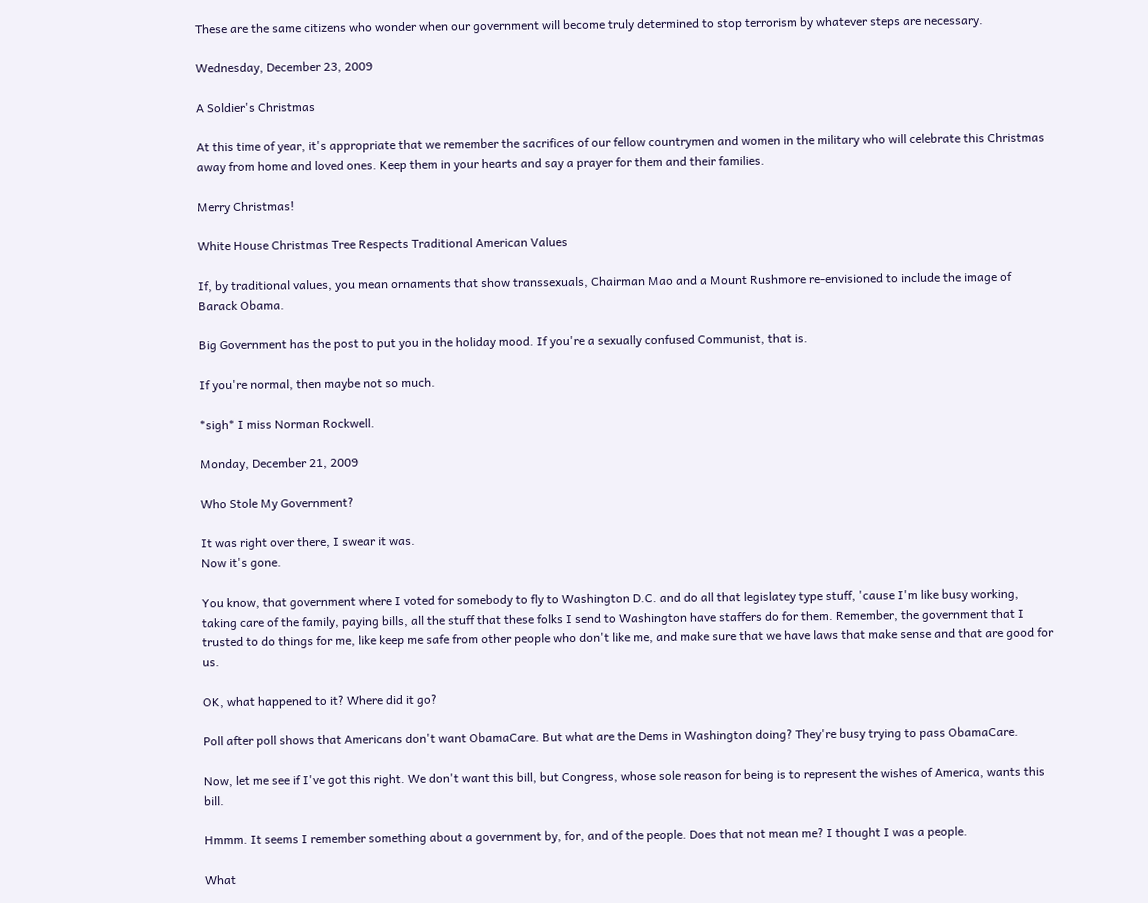These are the same citizens who wonder when our government will become truly determined to stop terrorism by whatever steps are necessary.

Wednesday, December 23, 2009

A Soldier's Christmas

At this time of year, it's appropriate that we remember the sacrifices of our fellow countrymen and women in the military who will celebrate this Christmas away from home and loved ones. Keep them in your hearts and say a prayer for them and their families.

Merry Christmas!

White House Christmas Tree Respects Traditional American Values

If, by traditional values, you mean ornaments that show transsexuals, Chairman Mao and a Mount Rushmore re-envisioned to include the image of Barack Obama.

Big Government has the post to put you in the holiday mood. If you're a sexually confused Communist, that is.

If you're normal, then maybe not so much.

*sigh* I miss Norman Rockwell.

Monday, December 21, 2009

Who Stole My Government?

It was right over there, I swear it was.
Now it's gone.

You know, that government where I voted for somebody to fly to Washington D.C. and do all that legislatey type stuff, 'cause I'm like busy working, taking care of the family, paying bills, all the stuff that these folks I send to Washington have staffers do for them. Remember, the government that I trusted to do things for me, like keep me safe from other people who don't like me, and make sure that we have laws that make sense and that are good for us.

OK, what happened to it? Where did it go?

Poll after poll shows that Americans don't want ObamaCare. But what are the Dems in Washington doing? They're busy trying to pass ObamaCare.

Now, let me see if I've got this right. We don't want this bill, but Congress, whose sole reason for being is to represent the wishes of America, wants this bill.

Hmmm. It seems I remember something about a government by, for, and of the people. Does that not mean me? I thought I was a people.

What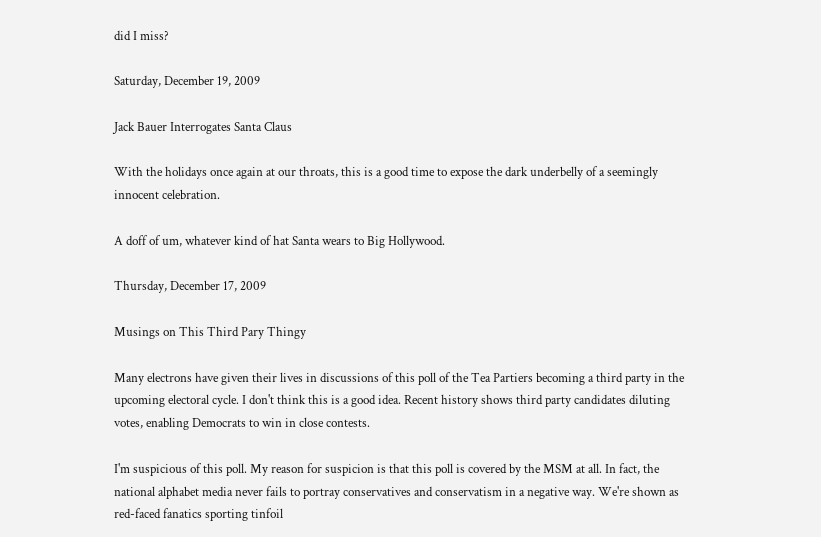did I miss?

Saturday, December 19, 2009

Jack Bauer Interrogates Santa Claus

With the holidays once again at our throats, this is a good time to expose the dark underbelly of a seemingly innocent celebration.

A doff of um, whatever kind of hat Santa wears to Big Hollywood.

Thursday, December 17, 2009

Musings on This Third Pary Thingy

Many electrons have given their lives in discussions of this poll of the Tea Partiers becoming a third party in the upcoming electoral cycle. I don't think this is a good idea. Recent history shows third party candidates diluting votes, enabling Democrats to win in close contests.

I'm suspicious of this poll. My reason for suspicion is that this poll is covered by the MSM at all. In fact, the national alphabet media never fails to portray conservatives and conservatism in a negative way. We're shown as red-faced fanatics sporting tinfoil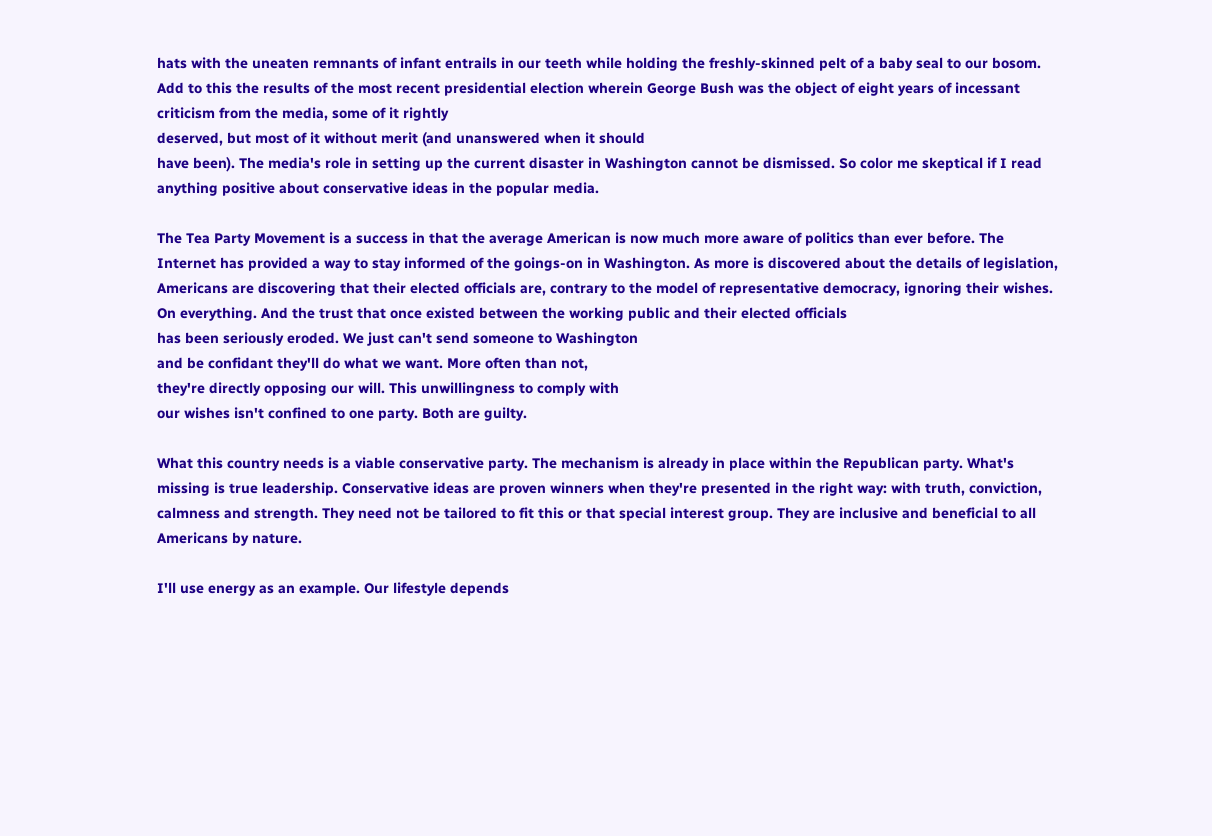hats with the uneaten remnants of infant entrails in our teeth while holding the freshly-skinned pelt of a baby seal to our bosom. Add to this the results of the most recent presidential election wherein George Bush was the object of eight years of incessant criticism from the media, some of it rightly
deserved, but most of it without merit (and unanswered when it should
have been). The media's role in setting up the current disaster in Washington cannot be dismissed. So color me skeptical if I read anything positive about conservative ideas in the popular media.

The Tea Party Movement is a success in that the average American is now much more aware of politics than ever before. The Internet has provided a way to stay informed of the goings-on in Washington. As more is discovered about the details of legislation, Americans are discovering that their elected officials are, contrary to the model of representative democracy, ignoring their wishes. On everything. And the trust that once existed between the working public and their elected officials
has been seriously eroded. We just can't send someone to Washington
and be confidant they'll do what we want. More often than not,
they're directly opposing our will. This unwillingness to comply with
our wishes isn't confined to one party. Both are guilty.

What this country needs is a viable conservative party. The mechanism is already in place within the Republican party. What's missing is true leadership. Conservative ideas are proven winners when they're presented in the right way: with truth, conviction, calmness and strength. They need not be tailored to fit this or that special interest group. They are inclusive and beneficial to all Americans by nature.

I'll use energy as an example. Our lifestyle depends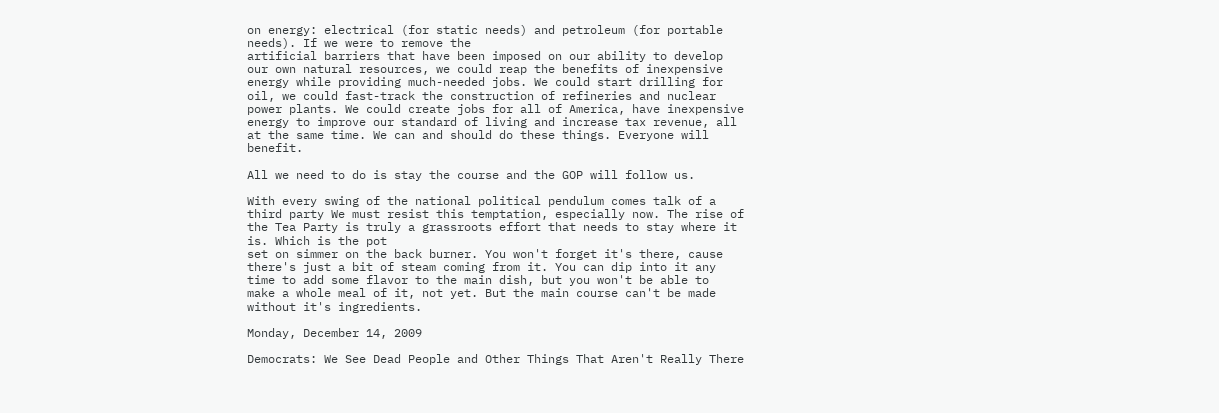on energy: electrical (for static needs) and petroleum (for portable needs). If we were to remove the
artificial barriers that have been imposed on our ability to develop
our own natural resources, we could reap the benefits of inexpensive
energy while providing much-needed jobs. We could start drilling for
oil, we could fast-track the construction of refineries and nuclear
power plants. We could create jobs for all of America, have inexpensive energy to improve our standard of living and increase tax revenue, all at the same time. We can and should do these things. Everyone will benefit.

All we need to do is stay the course and the GOP will follow us.

With every swing of the national political pendulum comes talk of a third party We must resist this temptation, especially now. The rise of the Tea Party is truly a grassroots effort that needs to stay where it is. Which is the pot
set on simmer on the back burner. You won't forget it's there, cause
there's just a bit of steam coming from it. You can dip into it any
time to add some flavor to the main dish, but you won't be able to
make a whole meal of it, not yet. But the main course can't be made
without it's ingredients.

Monday, December 14, 2009

Democrats: We See Dead People and Other Things That Aren't Really There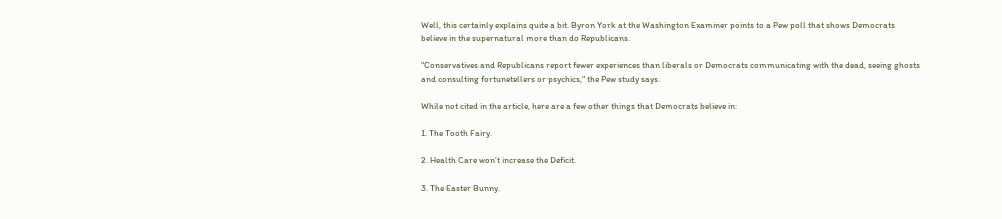Well, this certainly explains quite a bit. Byron York at the Washington Examiner points to a Pew poll that shows Democrats believe in the supernatural more than do Republicans.

"Conservatives and Republicans report fewer experiences than liberals or Democrats communicating with the dead, seeing ghosts and consulting fortunetellers or psychics," the Pew study says.

While not cited in the article, here are a few other things that Democrats believe in:

1. The Tooth Fairy.

2. Health Care won't increase the Deficit.

3. The Easter Bunny.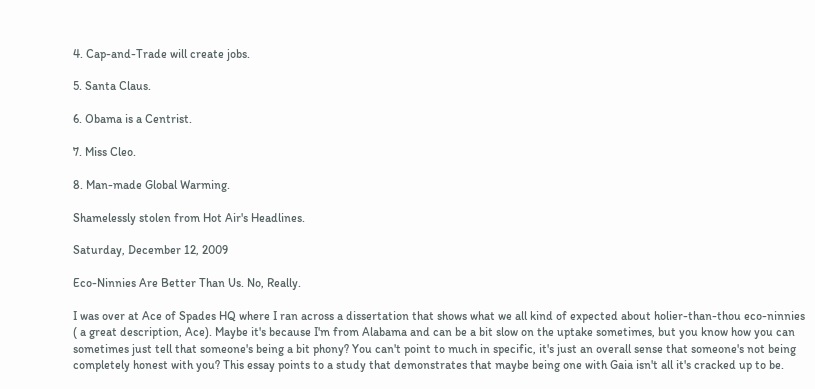4. Cap-and-Trade will create jobs.

5. Santa Claus.

6. Obama is a Centrist.

7. Miss Cleo.

8. Man-made Global Warming.

Shamelessly stolen from Hot Air's Headlines.

Saturday, December 12, 2009

Eco-Ninnies Are Better Than Us. No, Really.

I was over at Ace of Spades HQ where I ran across a dissertation that shows what we all kind of expected about holier-than-thou eco-ninnies ( a great description, Ace). Maybe it's because I'm from Alabama and can be a bit slow on the uptake sometimes, but you know how you can sometimes just tell that someone's being a bit phony? You can't point to much in specific, it's just an overall sense that someone's not being completely honest with you? This essay points to a study that demonstrates that maybe being one with Gaia isn't all it's cracked up to be.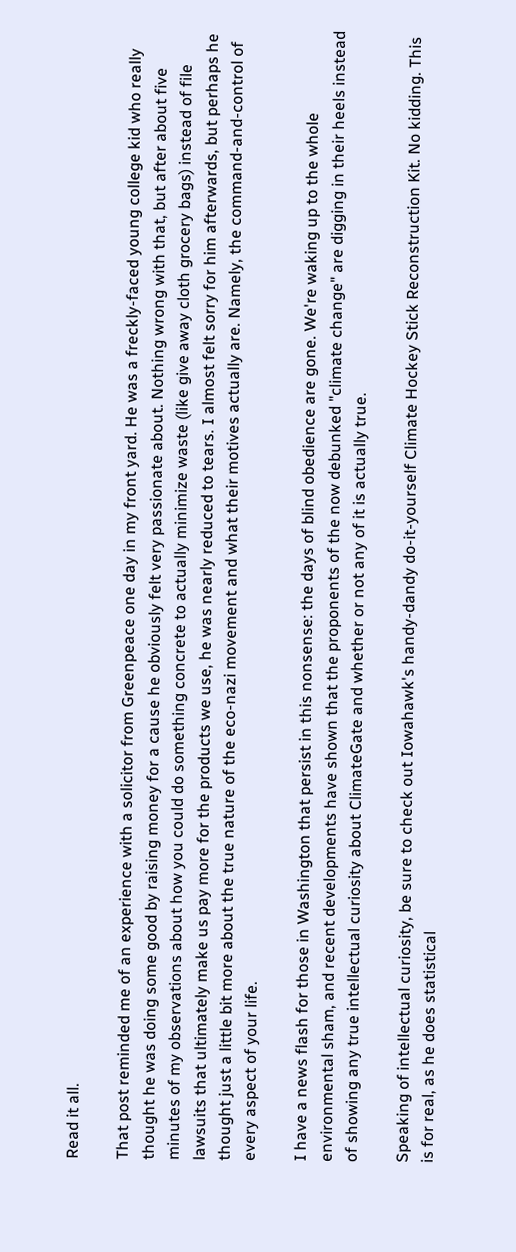Read it all.

That post reminded me of an experience with a solicitor from Greenpeace one day in my front yard. He was a freckly-faced young college kid who really thought he was doing some good by raising money for a cause he obviously felt very passionate about. Nothing wrong with that, but after about five minutes of my observations about how you could do something concrete to actually minimize waste (like give away cloth grocery bags) instead of file lawsuits that ultimately make us pay more for the products we use, he was nearly reduced to tears. I almost felt sorry for him afterwards, but perhaps he thought just a little bit more about the true nature of the eco-nazi movement and what their motives actually are. Namely, the command-and-control of every aspect of your life.

I have a news flash for those in Washington that persist in this nonsense: the days of blind obedience are gone. We're waking up to the whole environmental sham, and recent developments have shown that the proponents of the now debunked "climate change" are digging in their heels instead of showing any true intellectual curiosity about ClimateGate and whether or not any of it is actually true.

Speaking of intellectual curiosity, be sure to check out Iowahawk's handy-dandy do-it-yourself Climate Hockey Stick Reconstruction Kit. No kidding. This is for real, as he does statistical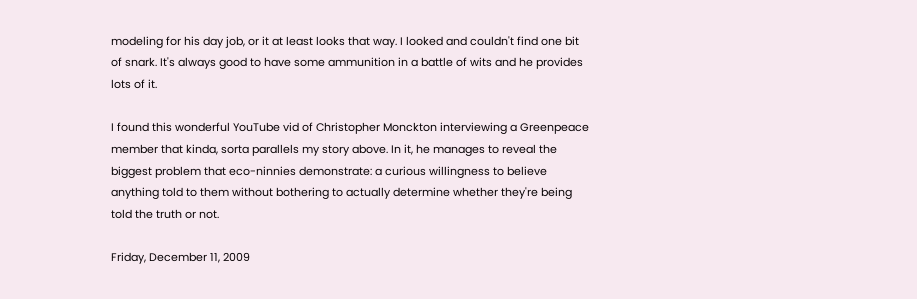modeling for his day job, or it at least looks that way. I looked and couldn't find one bit of snark. It's always good to have some ammunition in a battle of wits and he provides lots of it.

I found this wonderful YouTube vid of Christopher Monckton interviewing a Greenpeace member that kinda, sorta parallels my story above. In it, he manages to reveal the biggest problem that eco-ninnies demonstrate: a curious willingness to believe anything told to them without bothering to actually determine whether they're being told the truth or not.

Friday, December 11, 2009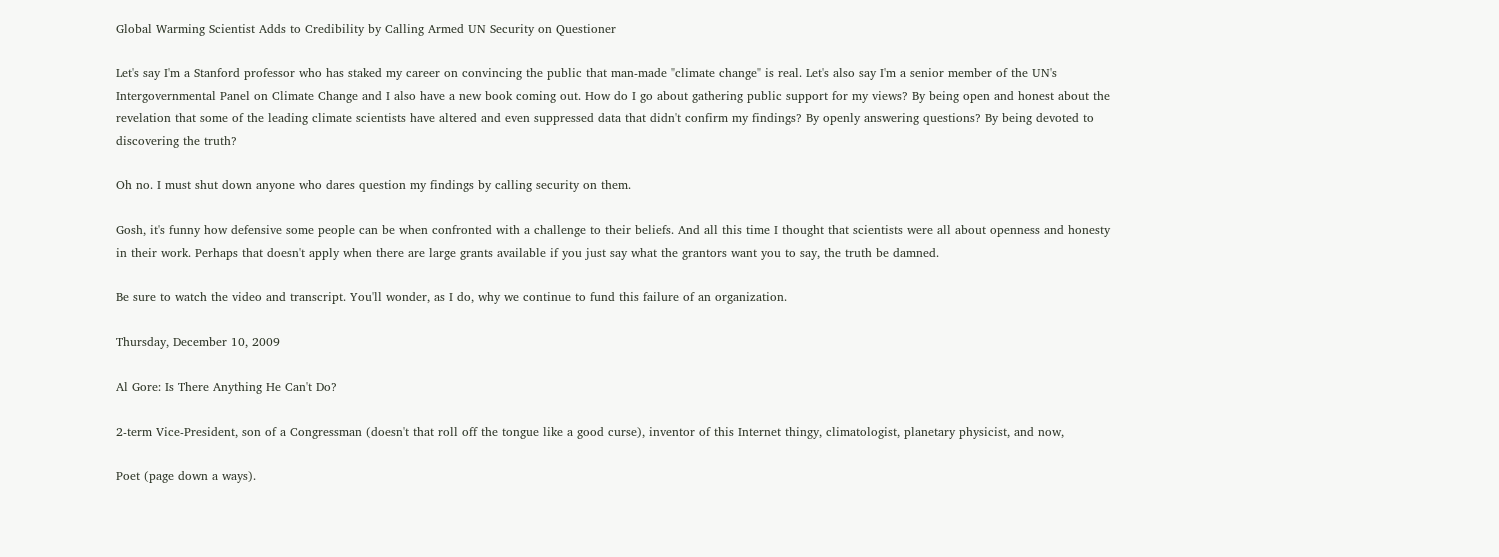Global Warming Scientist Adds to Credibility by Calling Armed UN Security on Questioner

Let's say I'm a Stanford professor who has staked my career on convincing the public that man-made "climate change" is real. Let's also say I'm a senior member of the UN's Intergovernmental Panel on Climate Change and I also have a new book coming out. How do I go about gathering public support for my views? By being open and honest about the revelation that some of the leading climate scientists have altered and even suppressed data that didn't confirm my findings? By openly answering questions? By being devoted to discovering the truth?

Oh no. I must shut down anyone who dares question my findings by calling security on them.

Gosh, it's funny how defensive some people can be when confronted with a challenge to their beliefs. And all this time I thought that scientists were all about openness and honesty in their work. Perhaps that doesn't apply when there are large grants available if you just say what the grantors want you to say, the truth be damned.

Be sure to watch the video and transcript. You'll wonder, as I do, why we continue to fund this failure of an organization.

Thursday, December 10, 2009

Al Gore: Is There Anything He Can't Do?

2-term Vice-President, son of a Congressman (doesn't that roll off the tongue like a good curse), inventor of this Internet thingy, climatologist, planetary physicist, and now,

Poet (page down a ways).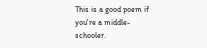This is a good poem if you're a middle-schooler.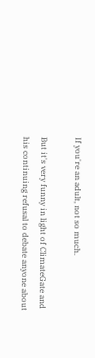If you're an adult, not so much.

But it's very funny in light of ClimateGate and his continuing refusal to debate anyone about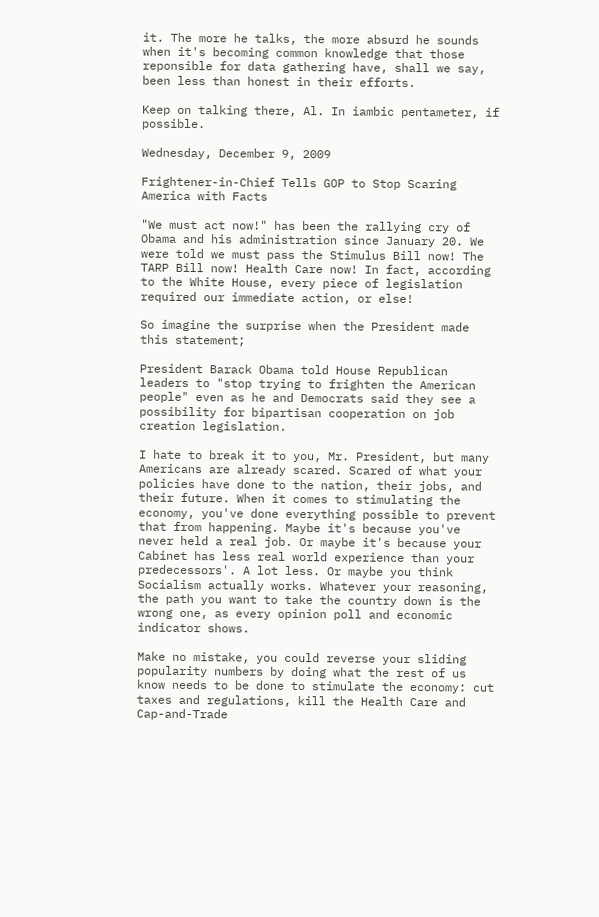it. The more he talks, the more absurd he sounds when it's becoming common knowledge that those reponsible for data gathering have, shall we say, been less than honest in their efforts.

Keep on talking there, Al. In iambic pentameter, if possible.

Wednesday, December 9, 2009

Frightener-in-Chief Tells GOP to Stop Scaring America with Facts

"We must act now!" has been the rallying cry of Obama and his administration since January 20. We were told we must pass the Stimulus Bill now! The TARP Bill now! Health Care now! In fact, according to the White House, every piece of legislation required our immediate action, or else!

So imagine the surprise when the President made this statement;

President Barack Obama told House Republican leaders to "stop trying to frighten the American people" even as he and Democrats said they see a possibility for bipartisan cooperation on job creation legislation.

I hate to break it to you, Mr. President, but many Americans are already scared. Scared of what your policies have done to the nation, their jobs, and their future. When it comes to stimulating the economy, you've done everything possible to prevent that from happening. Maybe it's because you've never held a real job. Or maybe it's because your Cabinet has less real world experience than your predecessors'. A lot less. Or maybe you think Socialism actually works. Whatever your reasoning, the path you want to take the country down is the wrong one, as every opinion poll and economic indicator shows.

Make no mistake, you could reverse your sliding popularity numbers by doing what the rest of us know needs to be done to stimulate the economy: cut taxes and regulations, kill the Health Care and Cap-and-Trade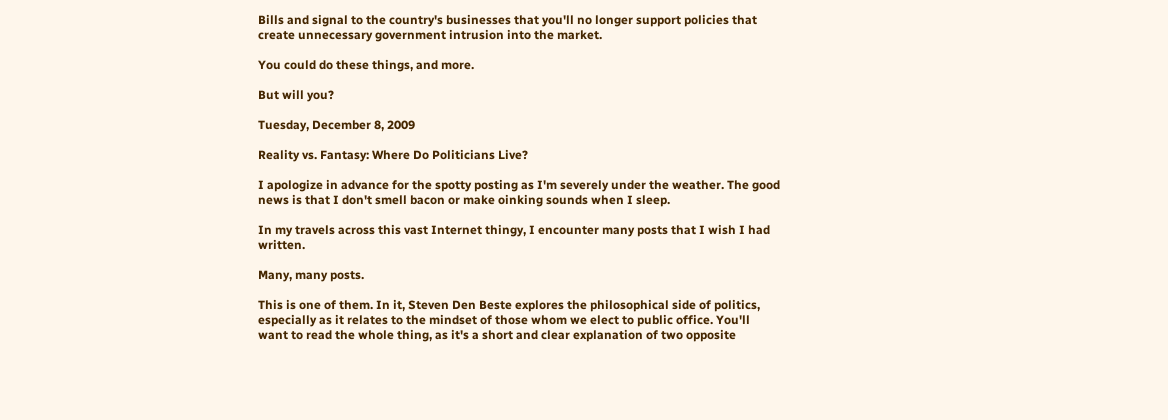Bills and signal to the country's businesses that you'll no longer support policies that create unnecessary government intrusion into the market.

You could do these things, and more.

But will you?

Tuesday, December 8, 2009

Reality vs. Fantasy: Where Do Politicians Live?

I apologize in advance for the spotty posting as I'm severely under the weather. The good news is that I don't smell bacon or make oinking sounds when I sleep.

In my travels across this vast Internet thingy, I encounter many posts that I wish I had written.

Many, many posts.

This is one of them. In it, Steven Den Beste explores the philosophical side of politics, especially as it relates to the mindset of those whom we elect to public office. You'll want to read the whole thing, as it's a short and clear explanation of two opposite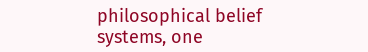philosophical belief systems, one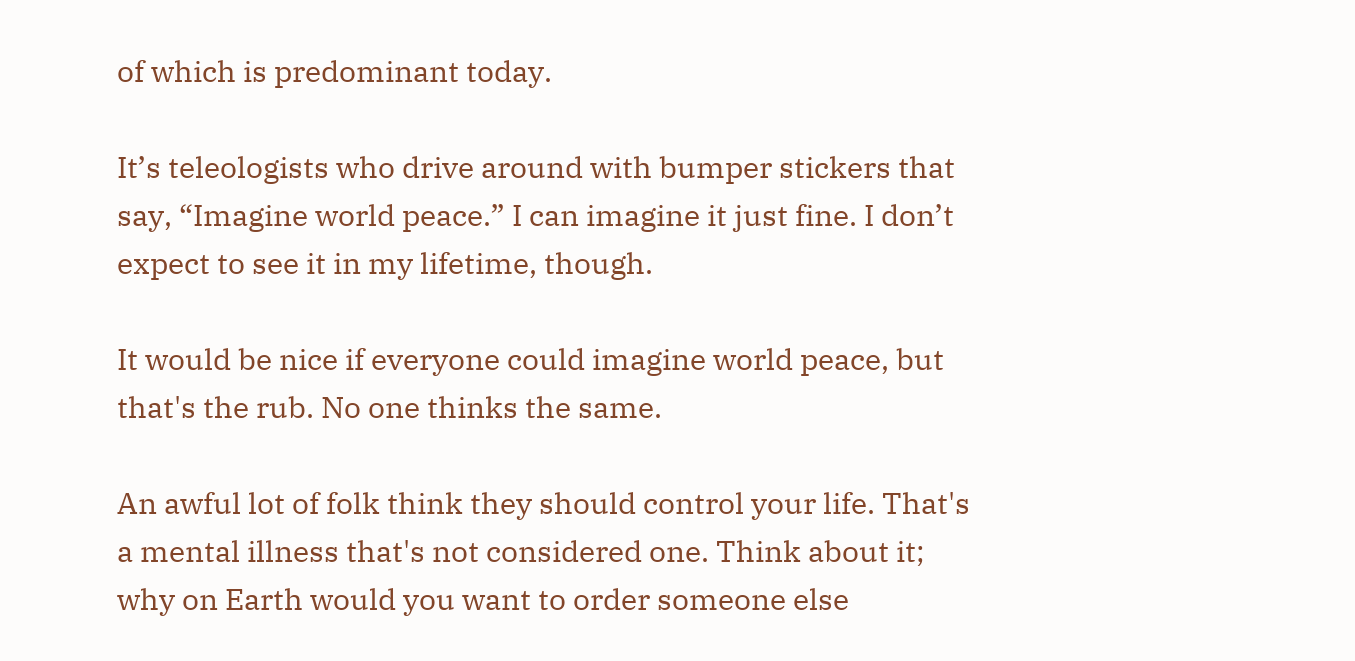of which is predominant today.

It’s teleologists who drive around with bumper stickers that say, “Imagine world peace.” I can imagine it just fine. I don’t expect to see it in my lifetime, though.

It would be nice if everyone could imagine world peace, but that's the rub. No one thinks the same.

An awful lot of folk think they should control your life. That's a mental illness that's not considered one. Think about it; why on Earth would you want to order someone else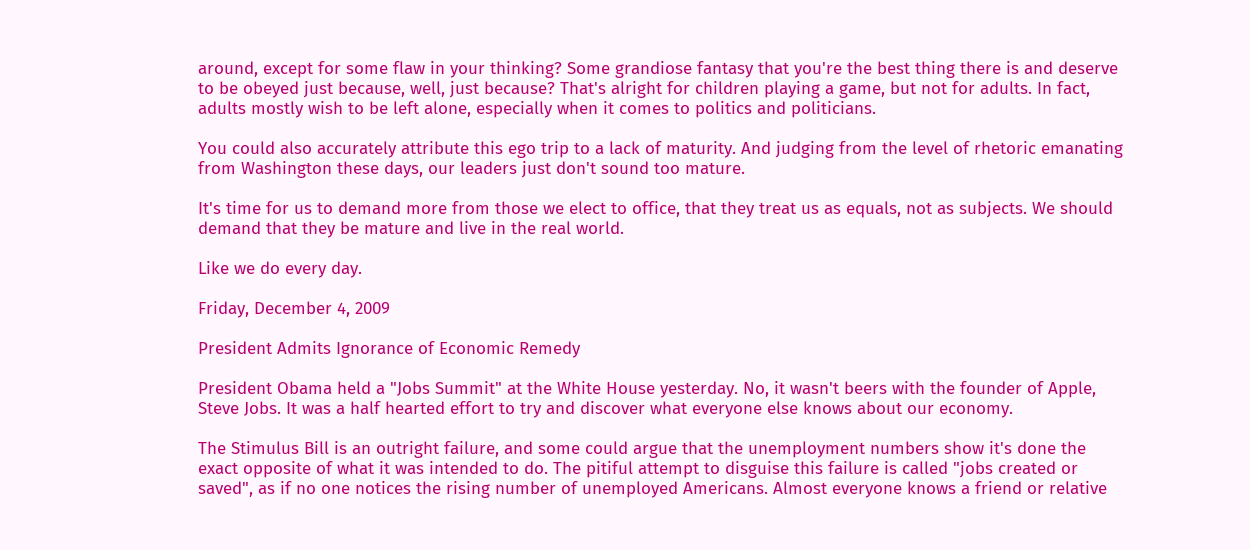around, except for some flaw in your thinking? Some grandiose fantasy that you're the best thing there is and deserve to be obeyed just because, well, just because? That's alright for children playing a game, but not for adults. In fact, adults mostly wish to be left alone, especially when it comes to politics and politicians.

You could also accurately attribute this ego trip to a lack of maturity. And judging from the level of rhetoric emanating from Washington these days, our leaders just don't sound too mature.

It's time for us to demand more from those we elect to office, that they treat us as equals, not as subjects. We should demand that they be mature and live in the real world.

Like we do every day.

Friday, December 4, 2009

President Admits Ignorance of Economic Remedy

President Obama held a "Jobs Summit" at the White House yesterday. No, it wasn't beers with the founder of Apple, Steve Jobs. It was a half hearted effort to try and discover what everyone else knows about our economy.

The Stimulus Bill is an outright failure, and some could argue that the unemployment numbers show it's done the exact opposite of what it was intended to do. The pitiful attempt to disguise this failure is called "jobs created or saved", as if no one notices the rising number of unemployed Americans. Almost everyone knows a friend or relative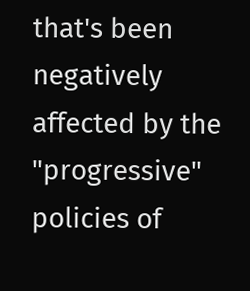that's been negatively affected by the "progressive" policies of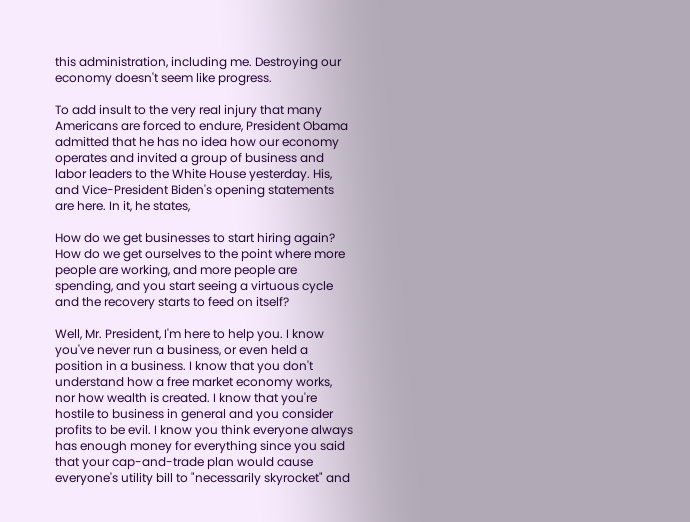this administration, including me. Destroying our economy doesn't seem like progress.

To add insult to the very real injury that many Americans are forced to endure, President Obama admitted that he has no idea how our economy operates and invited a group of business and labor leaders to the White House yesterday. His, and Vice-President Biden's opening statements are here. In it, he states,

How do we get businesses to start hiring again? How do we get ourselves to the point where more people are working, and more people are spending, and you start seeing a virtuous cycle and the recovery starts to feed on itself?

Well, Mr. President, I'm here to help you. I know you've never run a business, or even held a position in a business. I know that you don't understand how a free market economy works, nor how wealth is created. I know that you're hostile to business in general and you consider profits to be evil. I know you think everyone always has enough money for everything since you said that your cap-and-trade plan would cause everyone's utility bill to "necessarily skyrocket" and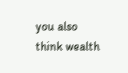you also think wealth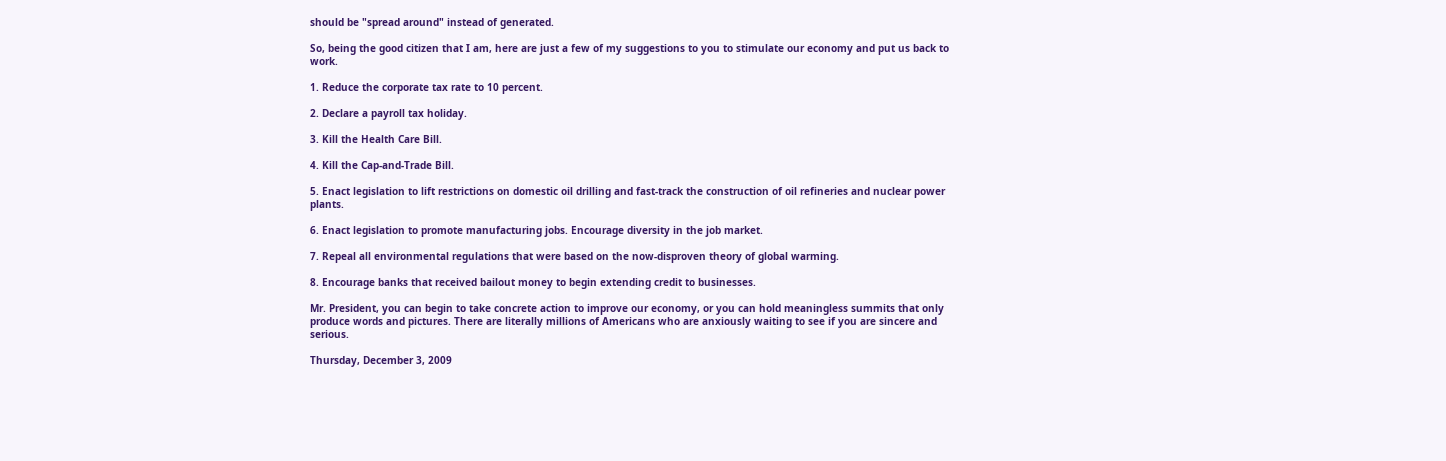should be "spread around" instead of generated.

So, being the good citizen that I am, here are just a few of my suggestions to you to stimulate our economy and put us back to work.

1. Reduce the corporate tax rate to 10 percent.

2. Declare a payroll tax holiday.

3. Kill the Health Care Bill.

4. Kill the Cap-and-Trade Bill.

5. Enact legislation to lift restrictions on domestic oil drilling and fast-track the construction of oil refineries and nuclear power plants.

6. Enact legislation to promote manufacturing jobs. Encourage diversity in the job market.

7. Repeal all environmental regulations that were based on the now-disproven theory of global warming.

8. Encourage banks that received bailout money to begin extending credit to businesses.

Mr. President, you can begin to take concrete action to improve our economy, or you can hold meaningless summits that only produce words and pictures. There are literally millions of Americans who are anxiously waiting to see if you are sincere and serious.

Thursday, December 3, 2009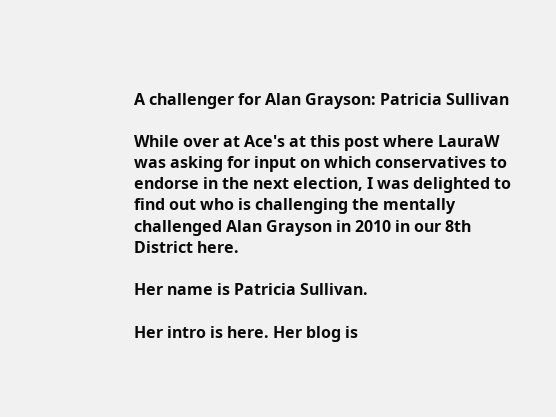A challenger for Alan Grayson: Patricia Sullivan

While over at Ace's at this post where LauraW was asking for input on which conservatives to endorse in the next election, I was delighted to find out who is challenging the mentally challenged Alan Grayson in 2010 in our 8th District here.

Her name is Patricia Sullivan.

Her intro is here. Her blog is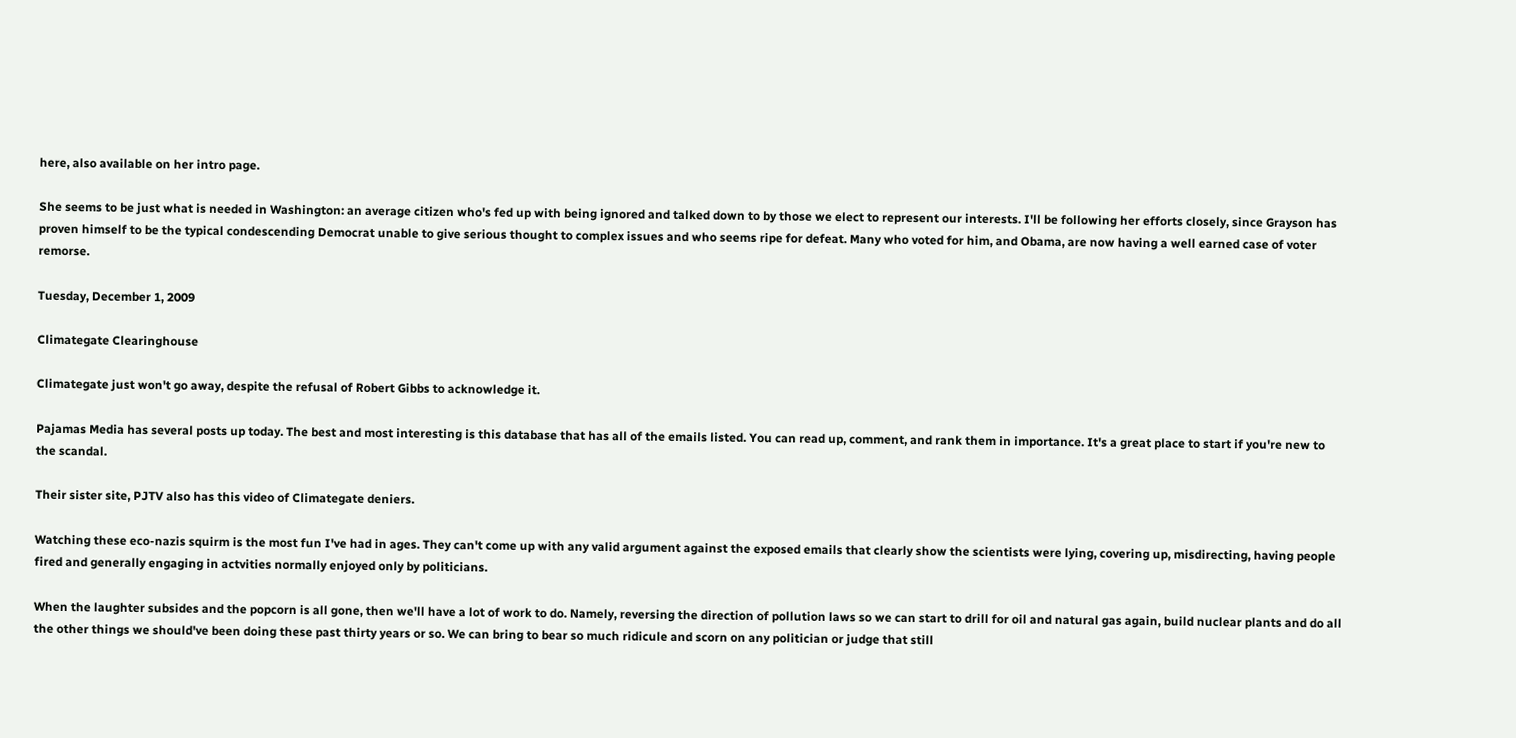here, also available on her intro page.

She seems to be just what is needed in Washington: an average citizen who's fed up with being ignored and talked down to by those we elect to represent our interests. I'll be following her efforts closely, since Grayson has proven himself to be the typical condescending Democrat unable to give serious thought to complex issues and who seems ripe for defeat. Many who voted for him, and Obama, are now having a well earned case of voter remorse.

Tuesday, December 1, 2009

Climategate Clearinghouse

Climategate just won't go away, despite the refusal of Robert Gibbs to acknowledge it.

Pajamas Media has several posts up today. The best and most interesting is this database that has all of the emails listed. You can read up, comment, and rank them in importance. It's a great place to start if you're new to the scandal.

Their sister site, PJTV also has this video of Climategate deniers.

Watching these eco-nazis squirm is the most fun I've had in ages. They can't come up with any valid argument against the exposed emails that clearly show the scientists were lying, covering up, misdirecting, having people fired and generally engaging in actvities normally enjoyed only by politicians.

When the laughter subsides and the popcorn is all gone, then we'll have a lot of work to do. Namely, reversing the direction of pollution laws so we can start to drill for oil and natural gas again, build nuclear plants and do all the other things we should've been doing these past thirty years or so. We can bring to bear so much ridicule and scorn on any politician or judge that still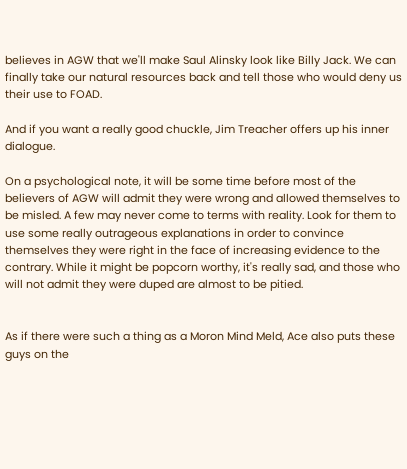believes in AGW that we'll make Saul Alinsky look like Billy Jack. We can finally take our natural resources back and tell those who would deny us their use to FOAD.

And if you want a really good chuckle, Jim Treacher offers up his inner dialogue.

On a psychological note, it will be some time before most of the believers of AGW will admit they were wrong and allowed themselves to be misled. A few may never come to terms with reality. Look for them to use some really outrageous explanations in order to convince themselves they were right in the face of increasing evidence to the contrary. While it might be popcorn worthy, it's really sad, and those who will not admit they were duped are almost to be pitied.


As if there were such a thing as a Moron Mind Meld, Ace also puts these guys on the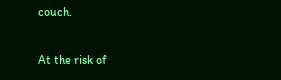couch.

At the risk of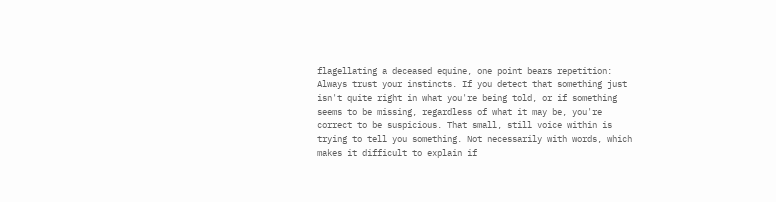flagellating a deceased equine, one point bears repetition: Always trust your instincts. If you detect that something just isn't quite right in what you're being told, or if something seems to be missing, regardless of what it may be, you're correct to be suspicious. That small, still voice within is trying to tell you something. Not necessarily with words, which makes it difficult to explain if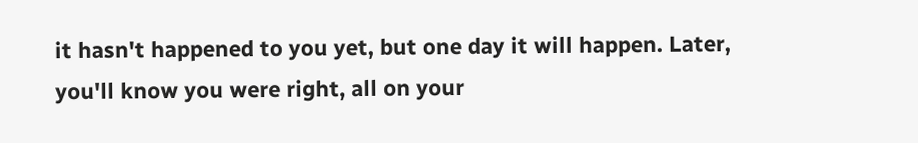it hasn't happened to you yet, but one day it will happen. Later, you'll know you were right, all on your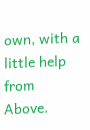own, with a little help from Above.